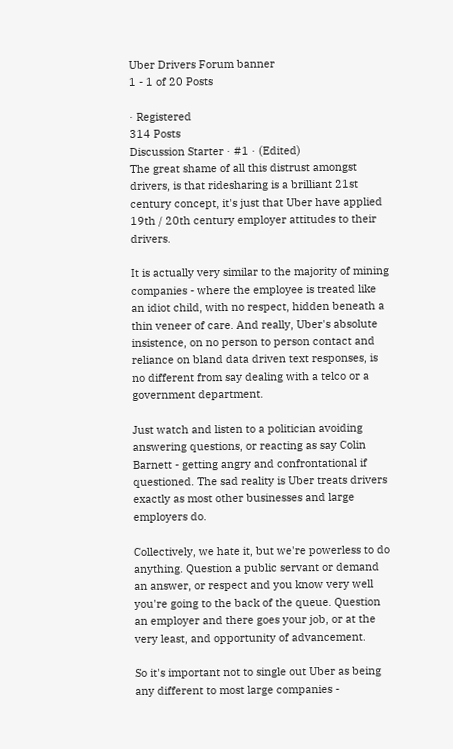Uber Drivers Forum banner
1 - 1 of 20 Posts

· Registered
314 Posts
Discussion Starter · #1 · (Edited)
The great shame of all this distrust amongst drivers, is that ridesharing is a brilliant 21st century concept, it's just that Uber have applied 19th / 20th century employer attitudes to their drivers.

It is actually very similar to the majority of mining companies - where the employee is treated like an idiot child, with no respect, hidden beneath a thin veneer of care. And really, Uber's absolute insistence, on no person to person contact and reliance on bland data driven text responses, is no different from say dealing with a telco or a government department.

Just watch and listen to a politician avoiding answering questions, or reacting as say Colin Barnett - getting angry and confrontational if questioned. The sad reality is Uber treats drivers exactly as most other businesses and large employers do.

Collectively, we hate it, but we're powerless to do anything. Question a public servant or demand an answer, or respect and you know very well you're going to the back of the queue. Question an employer and there goes your job, or at the very least, and opportunity of advancement.

So it's important not to single out Uber as being any different to most large companies -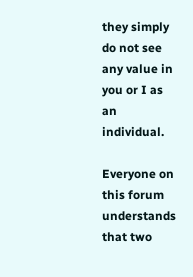they simply do not see any value in you or I as an individual.

Everyone on this forum understands that two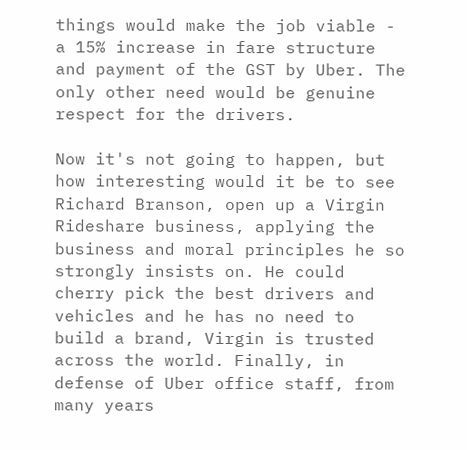things would make the job viable - a 15% increase in fare structure and payment of the GST by Uber. The only other need would be genuine respect for the drivers.

Now it's not going to happen, but how interesting would it be to see Richard Branson, open up a Virgin Rideshare business, applying the business and moral principles he so strongly insists on. He could cherry pick the best drivers and vehicles and he has no need to build a brand, Virgin is trusted across the world. Finally, in defense of Uber office staff, from many years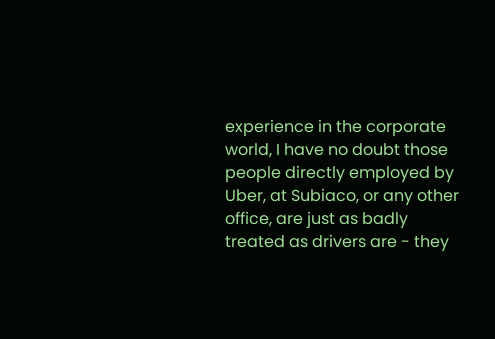experience in the corporate world, I have no doubt those people directly employed by Uber, at Subiaco, or any other office, are just as badly treated as drivers are - they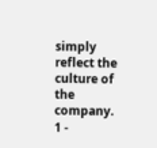simply reflect the culture of the company.
1 -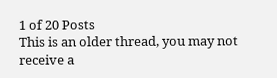1 of 20 Posts
This is an older thread, you may not receive a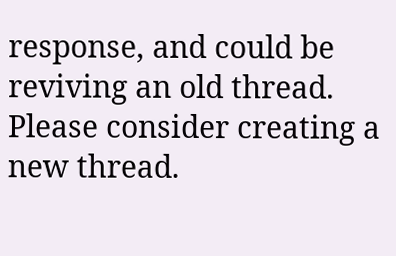response, and could be reviving an old thread. Please consider creating a new thread.